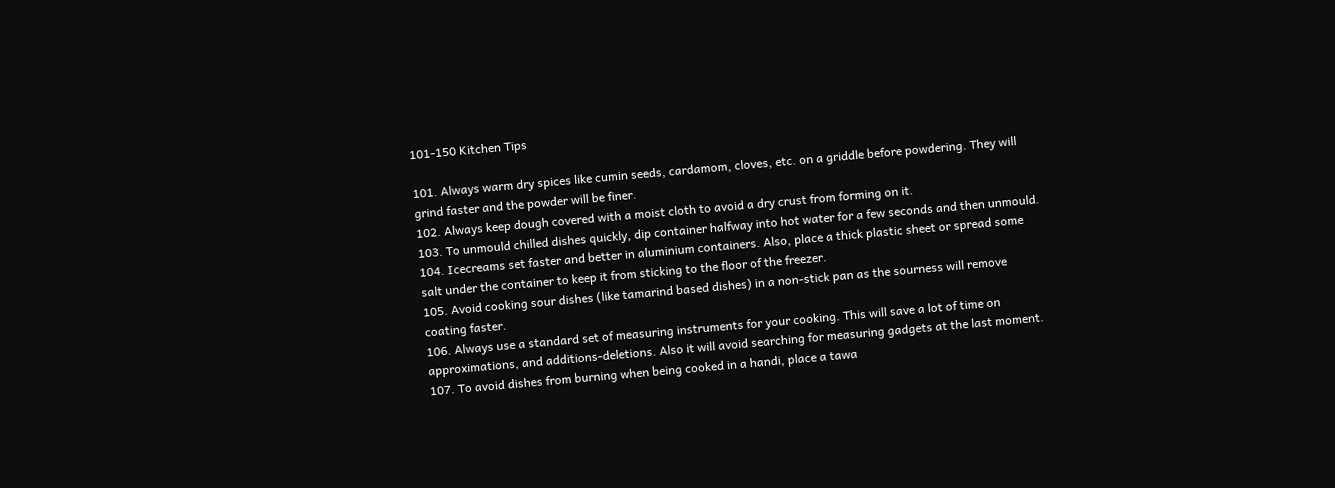101-150 Kitchen Tips

101. Always warm dry spices like cumin seeds, cardamom, cloves, etc. on a griddle before powdering. They will grind faster and the powder will be finer.
102. Always keep dough covered with a moist cloth to avoid a dry crust from forming on it.
103. To unmould chilled dishes quickly, dip container halfway into hot water for a few seconds and then unmould.
104. Icecreams set faster and better in aluminium containers. Also, place a thick plastic sheet or spread some salt under the container to keep it from sticking to the floor of the freezer.
105. Avoid cooking sour dishes (like tamarind based dishes) in a non-stick pan as the sourness will remove coating faster.
106. Always use a standard set of measuring instruments for your cooking. This will save a lot of time on approximations, and additions-deletions. Also it will avoid searching for measuring gadgets at the last moment.
107. To avoid dishes from burning when being cooked in a handi, place a tawa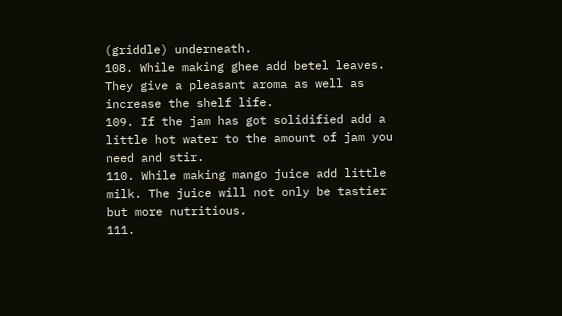(griddle) underneath.
108. While making ghee add betel leaves. They give a pleasant aroma as well as increase the shelf life.
109. If the jam has got solidified add a little hot water to the amount of jam you need and stir.
110. While making mango juice add little milk. The juice will not only be tastier but more nutritious.
111.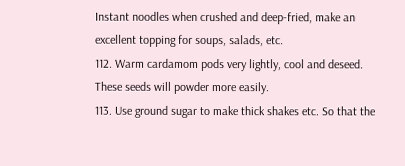Instant noodles when crushed and deep-fried, make an excellent topping for soups, salads, etc.
112. Warm cardamom pods very lightly, cool and deseed. These seeds will powder more easily.
113. Use ground sugar to make thick shakes etc. So that the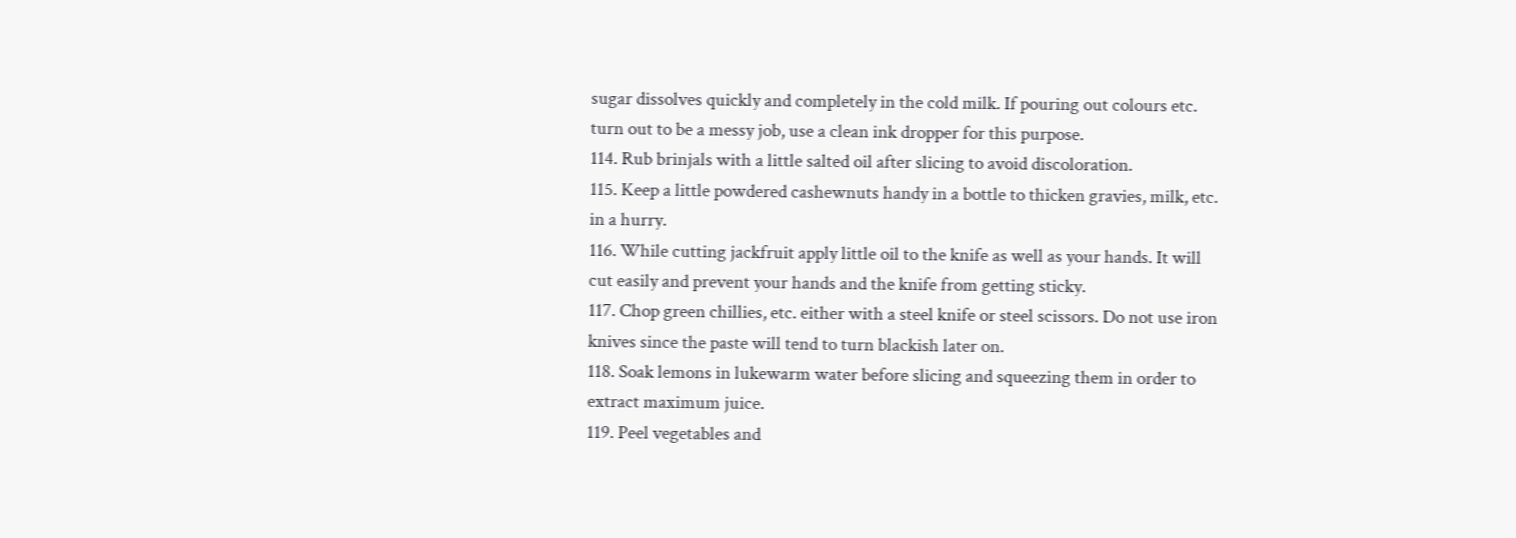sugar dissolves quickly and completely in the cold milk. If pouring out colours etc. turn out to be a messy job, use a clean ink dropper for this purpose.
114. Rub brinjals with a little salted oil after slicing to avoid discoloration.
115. Keep a little powdered cashewnuts handy in a bottle to thicken gravies, milk, etc. in a hurry.
116. While cutting jackfruit apply little oil to the knife as well as your hands. It will cut easily and prevent your hands and the knife from getting sticky.
117. Chop green chillies, etc. either with a steel knife or steel scissors. Do not use iron knives since the paste will tend to turn blackish later on.
118. Soak lemons in lukewarm water before slicing and squeezing them in order to extract maximum juice.
119. Peel vegetables and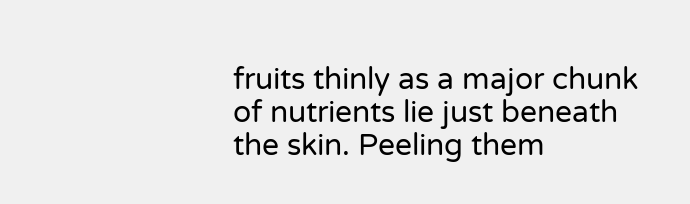fruits thinly as a major chunk of nutrients lie just beneath the skin. Peeling them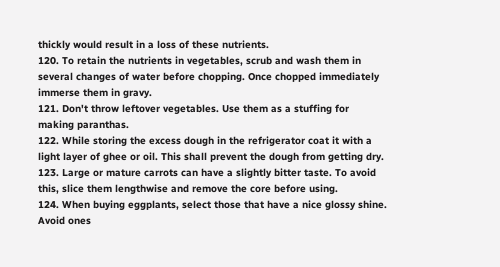thickly would result in a loss of these nutrients.
120. To retain the nutrients in vegetables, scrub and wash them in several changes of water before chopping. Once chopped immediately immerse them in gravy.
121. Don't throw leftover vegetables. Use them as a stuffing for making paranthas.
122. While storing the excess dough in the refrigerator coat it with a light layer of ghee or oil. This shall prevent the dough from getting dry.
123. Large or mature carrots can have a slightly bitter taste. To avoid this, slice them lengthwise and remove the core before using.
124. When buying eggplants, select those that have a nice glossy shine. Avoid ones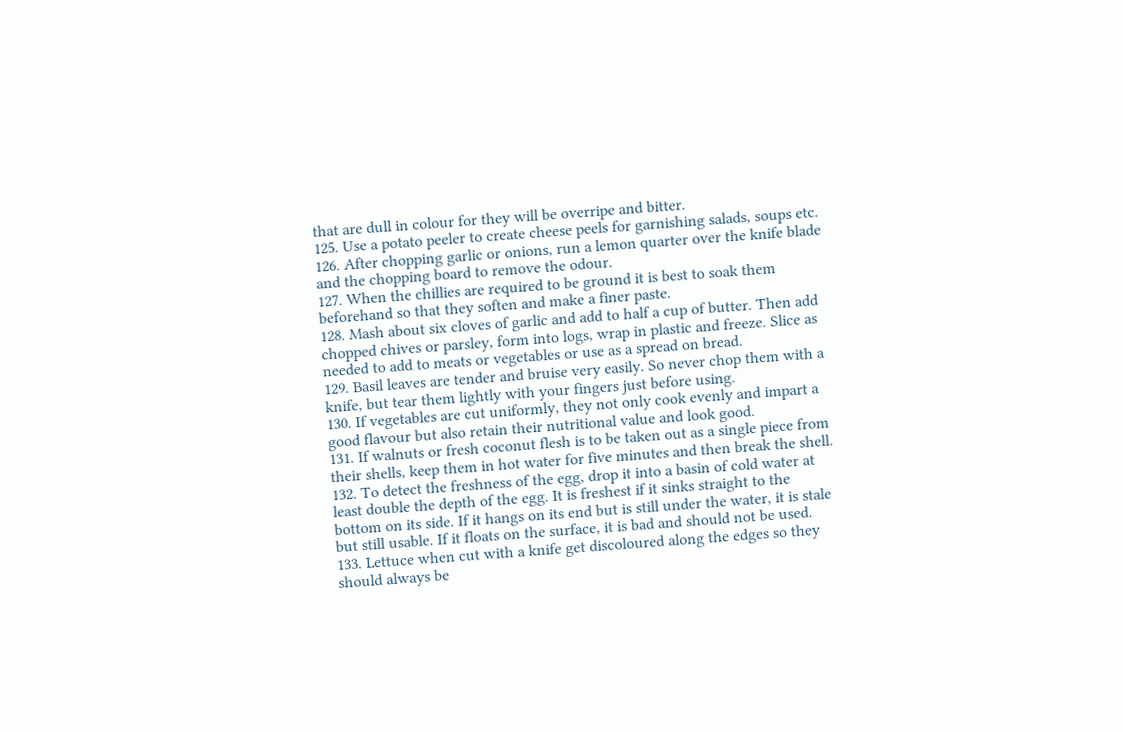that are dull in colour for they will be overripe and bitter.
125. Use a potato peeler to create cheese peels for garnishing salads, soups etc.
126. After chopping garlic or onions, run a lemon quarter over the knife blade and the chopping board to remove the odour.
127. When the chillies are required to be ground it is best to soak them beforehand so that they soften and make a finer paste.
128. Mash about six cloves of garlic and add to half a cup of butter. Then add chopped chives or parsley, form into logs, wrap in plastic and freeze. Slice as needed to add to meats or vegetables or use as a spread on bread.
129. Basil leaves are tender and bruise very easily. So never chop them with a knife, but tear them lightly with your fingers just before using.
130. If vegetables are cut uniformly, they not only cook evenly and impart a good flavour but also retain their nutritional value and look good.
131. If walnuts or fresh coconut flesh is to be taken out as a single piece from their shells, keep them in hot water for five minutes and then break the shell.
132. To detect the freshness of the egg, drop it into a basin of cold water at least double the depth of the egg. It is freshest if it sinks straight to the bottom on its side. If it hangs on its end but is still under the water, it is stale but still usable. If it floats on the surface, it is bad and should not be used.
133. Lettuce when cut with a knife get discoloured along the edges so they should always be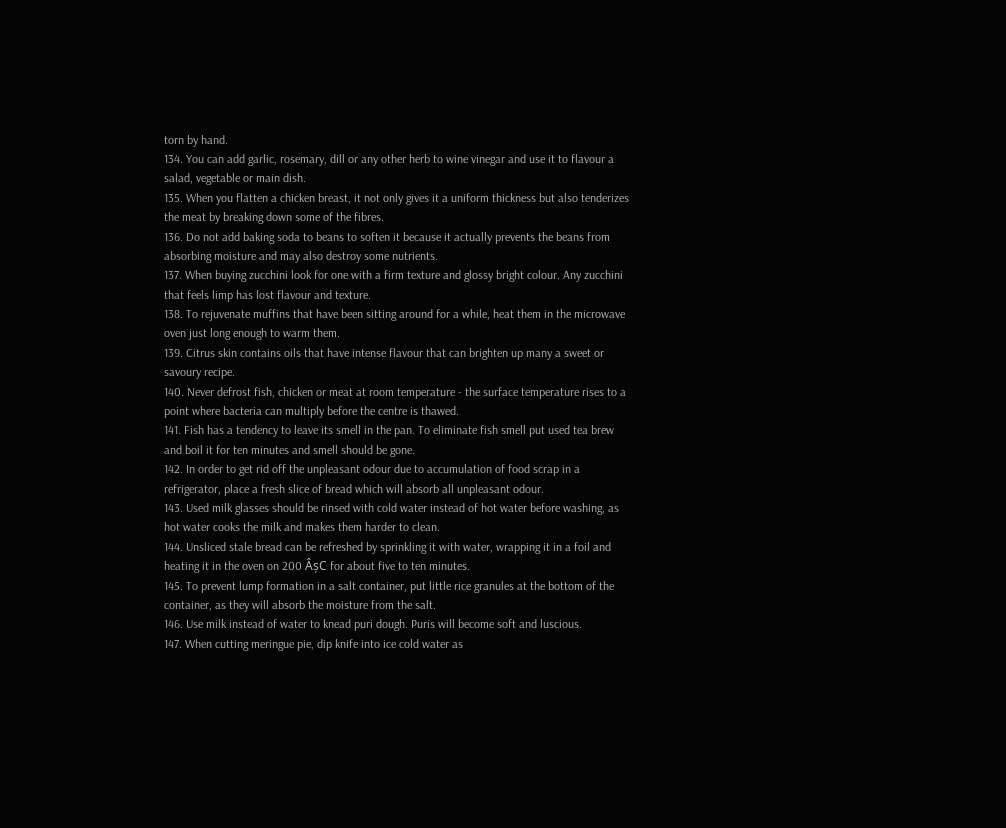torn by hand.
134. You can add garlic, rosemary, dill or any other herb to wine vinegar and use it to flavour a salad, vegetable or main dish.
135. When you flatten a chicken breast, it not only gives it a uniform thickness but also tenderizes the meat by breaking down some of the fibres.
136. Do not add baking soda to beans to soften it because it actually prevents the beans from absorbing moisture and may also destroy some nutrients.
137. When buying zucchini look for one with a firm texture and glossy bright colour. Any zucchini that feels limp has lost flavour and texture.
138. To rejuvenate muffins that have been sitting around for a while, heat them in the microwave oven just long enough to warm them.
139. Citrus skin contains oils that have intense flavour that can brighten up many a sweet or savoury recipe.
140. Never defrost fish, chicken or meat at room temperature - the surface temperature rises to a point where bacteria can multiply before the centre is thawed.
141. Fish has a tendency to leave its smell in the pan. To eliminate fish smell put used tea brew and boil it for ten minutes and smell should be gone.
142. In order to get rid off the unpleasant odour due to accumulation of food scrap in a refrigerator, place a fresh slice of bread which will absorb all unpleasant odour.
143. Used milk glasses should be rinsed with cold water instead of hot water before washing, as hot water cooks the milk and makes them harder to clean.
144. Unsliced stale bread can be refreshed by sprinkling it with water, wrapping it in a foil and heating it in the oven on 200 ÂșC for about five to ten minutes.
145. To prevent lump formation in a salt container, put little rice granules at the bottom of the container, as they will absorb the moisture from the salt.
146. Use milk instead of water to knead puri dough. Puris will become soft and luscious.
147. When cutting meringue pie, dip knife into ice cold water as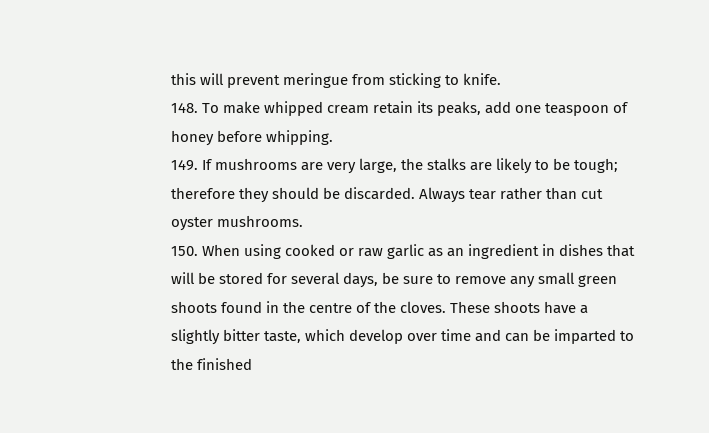this will prevent meringue from sticking to knife.
148. To make whipped cream retain its peaks, add one teaspoon of honey before whipping.
149. If mushrooms are very large, the stalks are likely to be tough; therefore they should be discarded. Always tear rather than cut oyster mushrooms.
150. When using cooked or raw garlic as an ingredient in dishes that will be stored for several days, be sure to remove any small green shoots found in the centre of the cloves. These shoots have a slightly bitter taste, which develop over time and can be imparted to the finished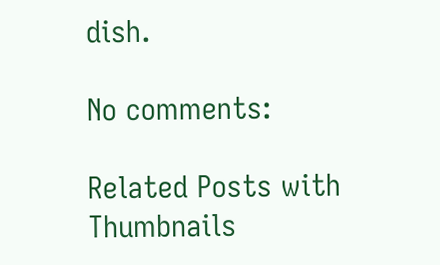dish.

No comments:

Related Posts with Thumbnails